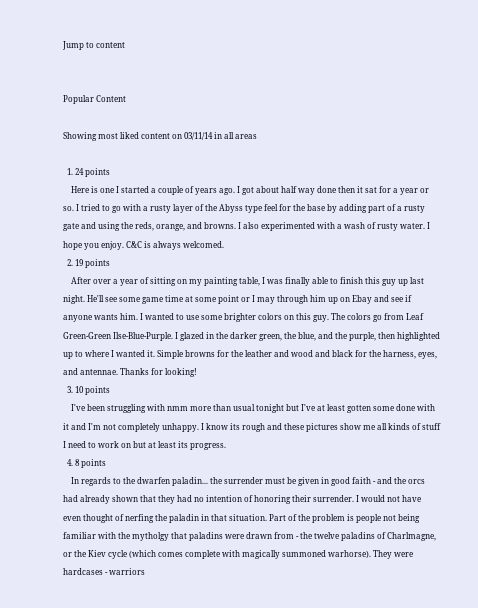Jump to content


Popular Content

Showing most liked content on 03/11/14 in all areas

  1. 24 points
    Here is one I started a couple of years ago. I got about half way done then it sat for a year or so. I tried to go with a rusty layer of the Abyss type feel for the base by adding part of a rusty gate and using the reds, orange, and browns. I also experimented with a wash of rusty water. I hope you enjoy. C&C is always welcomed.
  2. 19 points
    After over a year of sitting on my painting table, I was finally able to finish this guy up last night. He'll see some game time at some point or I may through him up on Ebay and see if anyone wants him. I wanted to use some brighter colors on this guy. The colors go from Leaf Green-Green Ilse-Blue-Purple. I glazed in the darker green, the blue, and the purple, then highlighted up to where I wanted it. Simple browns for the leather and wood and black for the harness, eyes, and antennae. Thanks for looking!
  3. 10 points
    I've been struggling with nmm more than usual tonight but I've at least gotten some done with it and I'm not completely unhappy. I know its rough and these pictures show me all kinds of stuff I need to work on but at least its progress.
  4. 8 points
    In regards to the dwarfen paladin... the surrender must be given in good faith - and the orcs had already shown that they had no intention of honoring their surrender. I would not have even thought of nerfing the paladin in that situation. Part of the problem is people not being familiar with the mytholgy that paladins were drawn from - the twelve paladins of Charlmagne, or the Kiev cycle (which comes complete with magically summoned warhorse). They were hardcases - warriors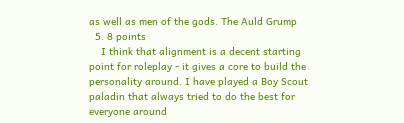as well as men of the gods. The Auld Grump
  5. 8 points
    I think that alignment is a decent starting point for roleplay - it gives a core to build the personality around. I have played a Boy Scout paladin that always tried to do the best for everyone around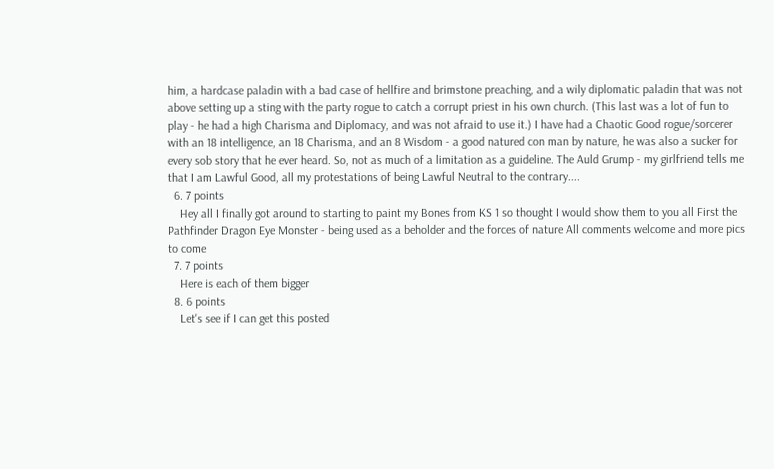him, a hardcase paladin with a bad case of hellfire and brimstone preaching, and a wily diplomatic paladin that was not above setting up a sting with the party rogue to catch a corrupt priest in his own church. (This last was a lot of fun to play - he had a high Charisma and Diplomacy, and was not afraid to use it.) I have had a Chaotic Good rogue/sorcerer with an 18 intelligence, an 18 Charisma, and an 8 Wisdom - a good natured con man by nature, he was also a sucker for every sob story that he ever heard. So, not as much of a limitation as a guideline. The Auld Grump - my girlfriend tells me that I am Lawful Good, all my protestations of being Lawful Neutral to the contrary....
  6. 7 points
    Hey all I finally got around to starting to paint my Bones from KS 1 so thought I would show them to you all First the Pathfinder Dragon Eye Monster - being used as a beholder and the forces of nature All comments welcome and more pics to come
  7. 7 points
    Here is each of them bigger
  8. 6 points
    Let's see if I can get this posted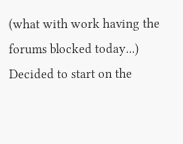(what with work having the forums blocked today...) Decided to start on the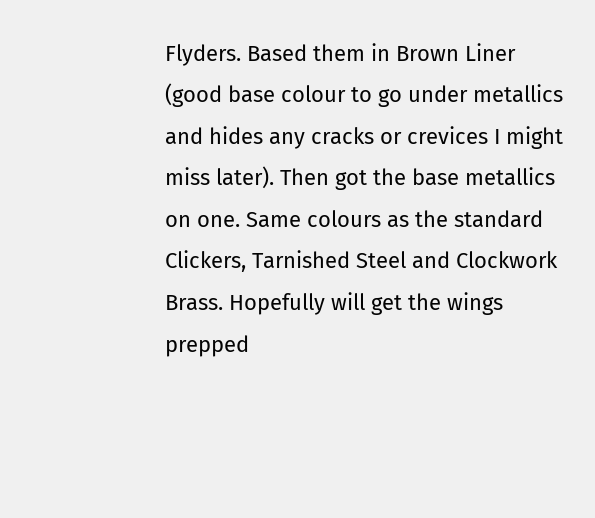Flyders. Based them in Brown Liner (good base colour to go under metallics and hides any cracks or crevices I might miss later). Then got the base metallics on one. Same colours as the standard Clickers, Tarnished Steel and Clockwork Brass. Hopefully will get the wings prepped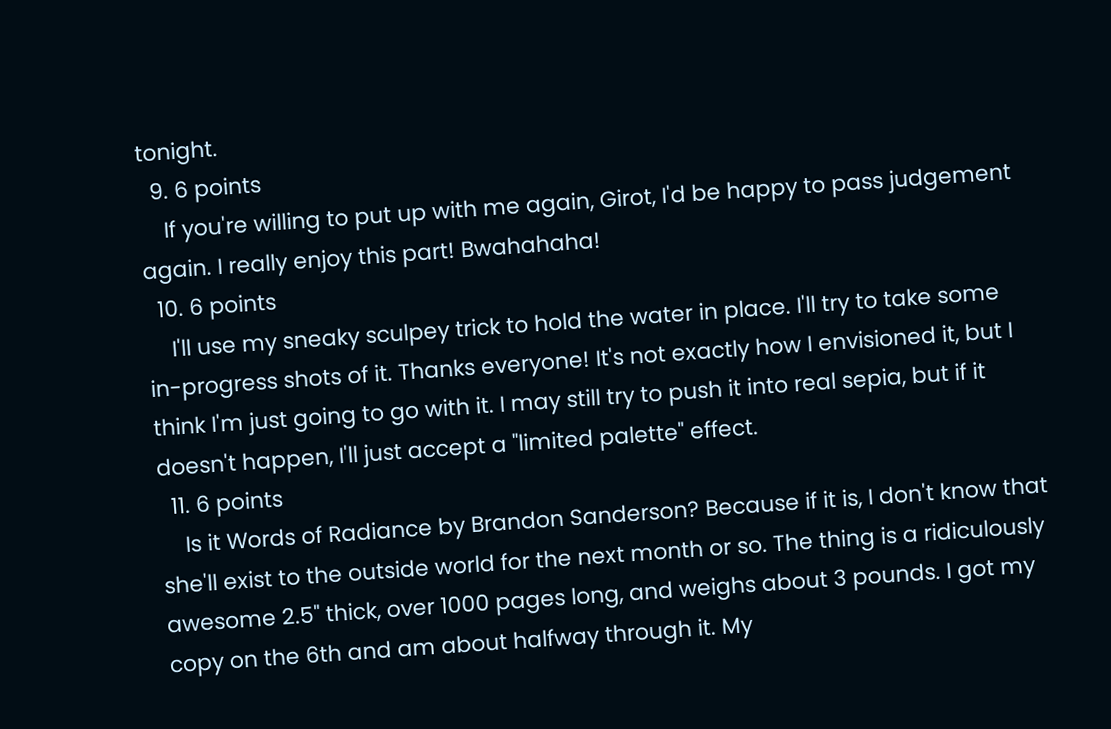tonight.
  9. 6 points
    If you're willing to put up with me again, Girot, I'd be happy to pass judgement again. I really enjoy this part! Bwahahaha!
  10. 6 points
    I'll use my sneaky sculpey trick to hold the water in place. I'll try to take some in-progress shots of it. Thanks everyone! It's not exactly how I envisioned it, but I think I'm just going to go with it. I may still try to push it into real sepia, but if it doesn't happen, I'll just accept a "limited palette" effect.
  11. 6 points
    Is it Words of Radiance by Brandon Sanderson? Because if it is, I don't know that she'll exist to the outside world for the next month or so. The thing is a ridiculously awesome 2.5" thick, over 1000 pages long, and weighs about 3 pounds. I got my copy on the 6th and am about halfway through it. My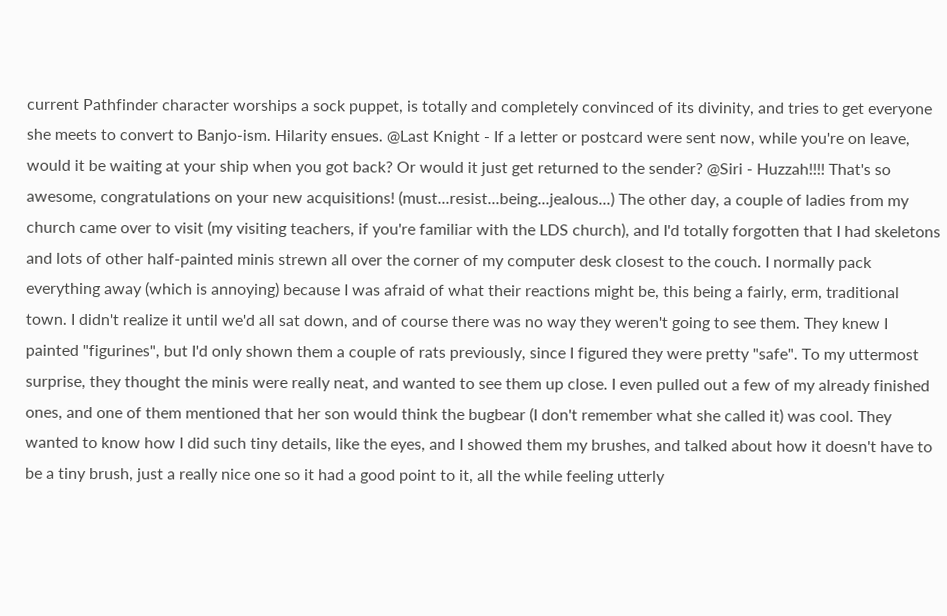current Pathfinder character worships a sock puppet, is totally and completely convinced of its divinity, and tries to get everyone she meets to convert to Banjo-ism. Hilarity ensues. @Last Knight - If a letter or postcard were sent now, while you're on leave, would it be waiting at your ship when you got back? Or would it just get returned to the sender? @Siri - Huzzah!!!! That's so awesome, congratulations on your new acquisitions! (must...resist...being...jealous...) The other day, a couple of ladies from my church came over to visit (my visiting teachers, if you're familiar with the LDS church), and I'd totally forgotten that I had skeletons and lots of other half-painted minis strewn all over the corner of my computer desk closest to the couch. I normally pack everything away (which is annoying) because I was afraid of what their reactions might be, this being a fairly, erm, traditional town. I didn't realize it until we'd all sat down, and of course there was no way they weren't going to see them. They knew I painted "figurines", but I'd only shown them a couple of rats previously, since I figured they were pretty "safe". To my uttermost surprise, they thought the minis were really neat, and wanted to see them up close. I even pulled out a few of my already finished ones, and one of them mentioned that her son would think the bugbear (I don't remember what she called it) was cool. They wanted to know how I did such tiny details, like the eyes, and I showed them my brushes, and talked about how it doesn't have to be a tiny brush, just a really nice one so it had a good point to it, all the while feeling utterly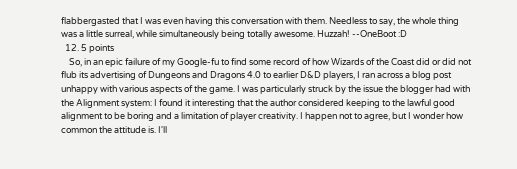flabbergasted that I was even having this conversation with them. Needless to say, the whole thing was a little surreal, while simultaneously being totally awesome. Huzzah! --OneBoot :D
  12. 5 points
    So, in an epic failure of my Google-fu to find some record of how Wizards of the Coast did or did not flub its advertising of Dungeons and Dragons 4.0 to earlier D&D players, I ran across a blog post unhappy with various aspects of the game. I was particularly struck by the issue the blogger had with the Alignment system: I found it interesting that the author considered keeping to the lawful good alignment to be boring and a limitation of player creativity. I happen not to agree, but I wonder how common the attitude is. I'll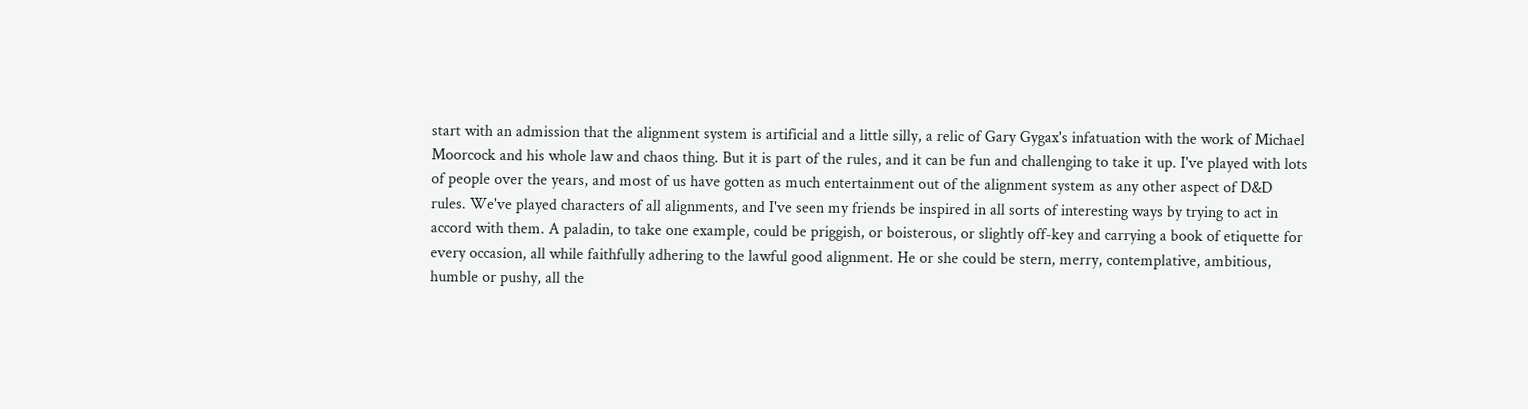start with an admission that the alignment system is artificial and a little silly, a relic of Gary Gygax's infatuation with the work of Michael Moorcock and his whole law and chaos thing. But it is part of the rules, and it can be fun and challenging to take it up. I've played with lots of people over the years, and most of us have gotten as much entertainment out of the alignment system as any other aspect of D&D rules. We've played characters of all alignments, and I've seen my friends be inspired in all sorts of interesting ways by trying to act in accord with them. A paladin, to take one example, could be priggish, or boisterous, or slightly off-key and carrying a book of etiquette for every occasion, all while faithfully adhering to the lawful good alignment. He or she could be stern, merry, contemplative, ambitious, humble or pushy, all the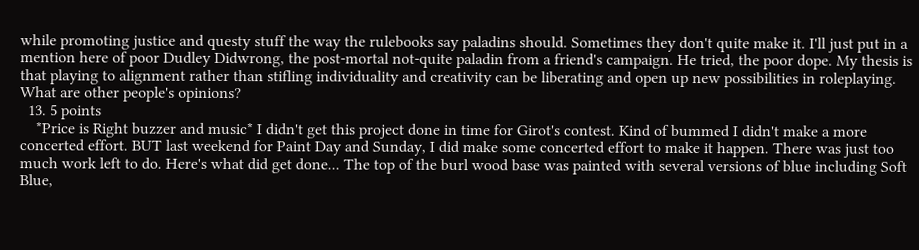while promoting justice and questy stuff the way the rulebooks say paladins should. Sometimes they don't quite make it. I'll just put in a mention here of poor Dudley Didwrong, the post-mortal not-quite paladin from a friend's campaign. He tried, the poor dope. My thesis is that playing to alignment rather than stifling individuality and creativity can be liberating and open up new possibilities in roleplaying. What are other people's opinions?
  13. 5 points
    *Price is Right buzzer and music* I didn't get this project done in time for Girot's contest. Kind of bummed I didn't make a more concerted effort. BUT last weekend for Paint Day and Sunday, I did make some concerted effort to make it happen. There was just too much work left to do. Here's what did get done... The top of the burl wood base was painted with several versions of blue including Soft Blue,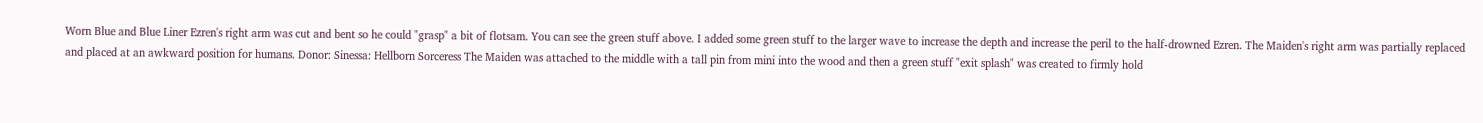Worn Blue and Blue Liner Ezren's right arm was cut and bent so he could "grasp" a bit of flotsam. You can see the green stuff above. I added some green stuff to the larger wave to increase the depth and increase the peril to the half-drowned Ezren. The Maiden's right arm was partially replaced and placed at an awkward position for humans. Donor: Sinessa: Hellborn Sorceress The Maiden was attached to the middle with a tall pin from mini into the wood and then a green stuff "exit splash" was created to firmly hold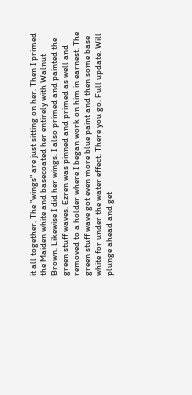it all together. The "wings" are just sitting on her. Then I primed the Maiden white and basecoated her entirely with Walnut Brown. Likewise I did her wings. I also primed and painted the green stuff waves. Ezren was pinned and primed as well and removed to a holder where I began work on him in earnest. The green stuff wave got even more blue paint and then some base white for under the water effect. There you go. Full update. Will plunge ahead and get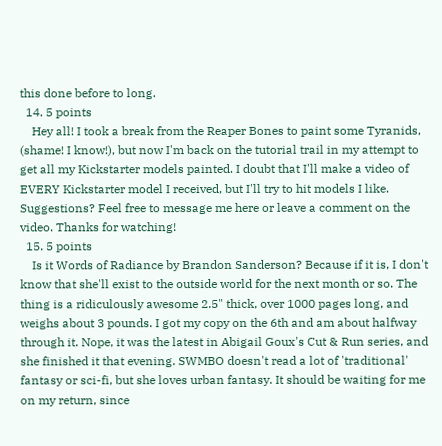this done before to long.
  14. 5 points
    Hey all! I took a break from the Reaper Bones to paint some Tyranids, (shame! I know!), but now I'm back on the tutorial trail in my attempt to get all my Kickstarter models painted. I doubt that I'll make a video of EVERY Kickstarter model I received, but I'll try to hit models I like. Suggestions? Feel free to message me here or leave a comment on the video. Thanks for watching!
  15. 5 points
    Is it Words of Radiance by Brandon Sanderson? Because if it is, I don't know that she'll exist to the outside world for the next month or so. The thing is a ridiculously awesome 2.5" thick, over 1000 pages long, and weighs about 3 pounds. I got my copy on the 6th and am about halfway through it. Nope, it was the latest in Abigail Goux's Cut & Run series, and she finished it that evening. SWMBO doesn't read a lot of 'traditional' fantasy or sci-fi, but she loves urban fantasy. It should be waiting for me on my return, since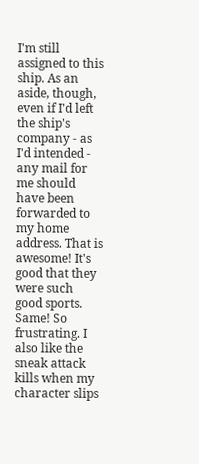I'm still assigned to this ship. As an aside, though, even if I'd left the ship's company - as I'd intended - any mail for me should have been forwarded to my home address. That is awesome! It's good that they were such good sports. Same! So frustrating. I also like the sneak attack kills when my character slips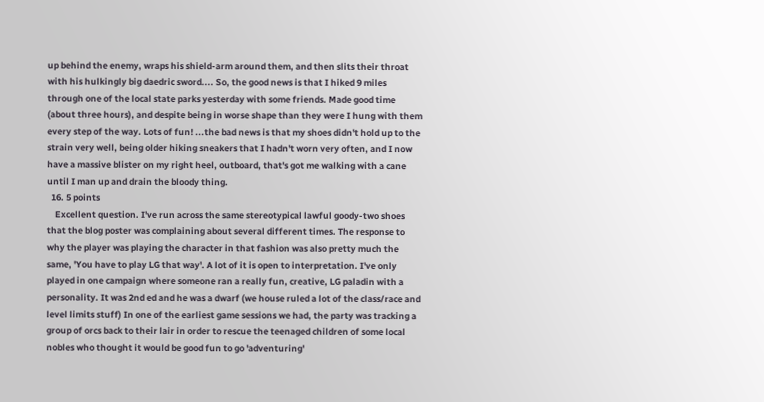up behind the enemy, wraps his shield-arm around them, and then slits their throat with his hulkingly big daedric sword.... So, the good news is that I hiked 9 miles through one of the local state parks yesterday with some friends. Made good time (about three hours), and despite being in worse shape than they were I hung with them every step of the way. Lots of fun! ...the bad news is that my shoes didn't hold up to the strain very well, being older hiking sneakers that I hadn't worn very often, and I now have a massive blister on my right heel, outboard, that's got me walking with a cane until I man up and drain the bloody thing.
  16. 5 points
    Excellent question. I've run across the same stereotypical lawful goody-two shoes that the blog poster was complaining about several different times. The response to why the player was playing the character in that fashion was also pretty much the same, 'You have to play LG that way'. A lot of it is open to interpretation. I've only played in one campaign where someone ran a really fun, creative, LG paladin with a personality. It was 2nd ed and he was a dwarf (we house ruled a lot of the class/race and level limits stuff) In one of the earliest game sessions we had, the party was tracking a group of orcs back to their lair in order to rescue the teenaged children of some local nobles who thought it would be good fun to go 'adventuring'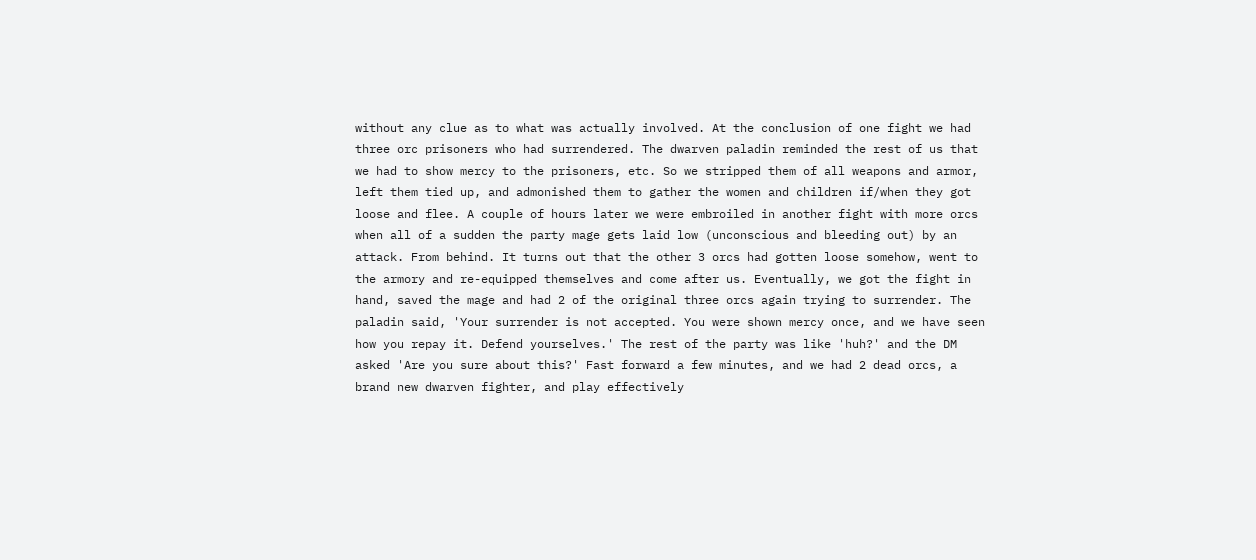without any clue as to what was actually involved. At the conclusion of one fight we had three orc prisoners who had surrendered. The dwarven paladin reminded the rest of us that we had to show mercy to the prisoners, etc. So we stripped them of all weapons and armor, left them tied up, and admonished them to gather the women and children if/when they got loose and flee. A couple of hours later we were embroiled in another fight with more orcs when all of a sudden the party mage gets laid low (unconscious and bleeding out) by an attack. From behind. It turns out that the other 3 orcs had gotten loose somehow, went to the armory and re-equipped themselves and come after us. Eventually, we got the fight in hand, saved the mage and had 2 of the original three orcs again trying to surrender. The paladin said, 'Your surrender is not accepted. You were shown mercy once, and we have seen how you repay it. Defend yourselves.' The rest of the party was like 'huh?' and the DM asked 'Are you sure about this?' Fast forward a few minutes, and we had 2 dead orcs, a brand new dwarven fighter, and play effectively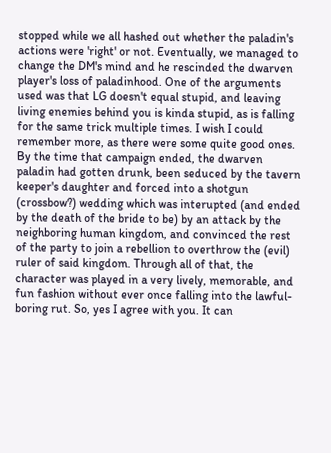stopped while we all hashed out whether the paladin's actions were 'right' or not. Eventually, we managed to change the DM's mind and he rescinded the dwarven player's loss of paladinhood. One of the arguments used was that LG doesn't equal stupid, and leaving living enemies behind you is kinda stupid, as is falling for the same trick multiple times. I wish I could remember more, as there were some quite good ones. By the time that campaign ended, the dwarven paladin had gotten drunk, been seduced by the tavern keeper's daughter and forced into a shotgun (crossbow?) wedding which was interupted (and ended by the death of the bride to be) by an attack by the neighboring human kingdom, and convinced the rest of the party to join a rebellion to overthrow the (evil) ruler of said kingdom. Through all of that, the character was played in a very lively, memorable, and fun fashion without ever once falling into the lawful-boring rut. So, yes I agree with you. It can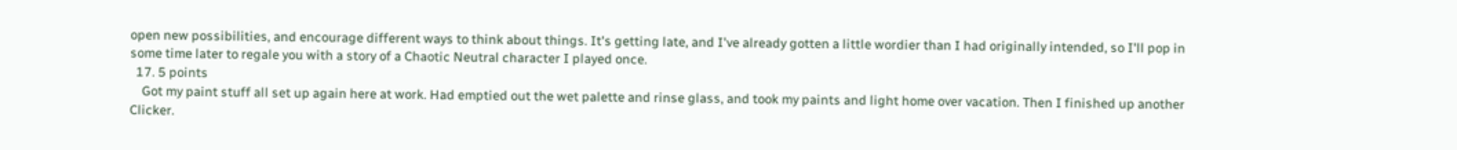open new possibilities, and encourage different ways to think about things. It's getting late, and I've already gotten a little wordier than I had originally intended, so I'll pop in some time later to regale you with a story of a Chaotic Neutral character I played once.
  17. 5 points
    Got my paint stuff all set up again here at work. Had emptied out the wet palette and rinse glass, and took my paints and light home over vacation. Then I finished up another Clicker.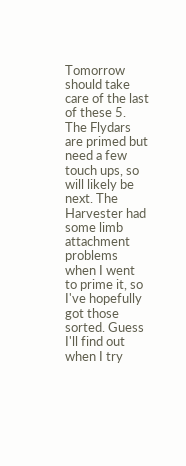Tomorrow should take care of the last of these 5. The Flydars are primed but need a few touch ups, so will likely be next. The Harvester had some limb attachment problems when I went to prime it, so I've hopefully got those sorted. Guess I'll find out when I try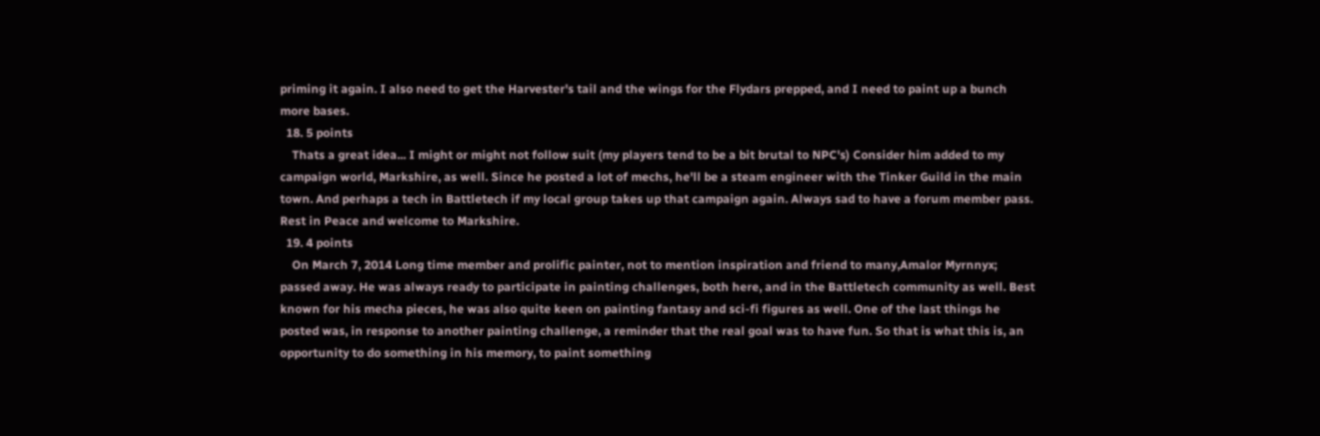priming it again. I also need to get the Harvester's tail and the wings for the Flydars prepped, and I need to paint up a bunch more bases.
  18. 5 points
    Thats a great idea... I might or might not follow suit (my players tend to be a bit brutal to NPC's) Consider him added to my campaign world, Markshire, as well. Since he posted a lot of mechs, he'll be a steam engineer with the Tinker Guild in the main town. And perhaps a tech in Battletech if my local group takes up that campaign again. Always sad to have a forum member pass. Rest in Peace and welcome to Markshire.
  19. 4 points
    On March 7, 2014 Long time member and prolific painter, not to mention inspiration and friend to many,Amalor Myrnnyx; passed away. He was always ready to participate in painting challenges, both here, and in the Battletech community as well. Best known for his mecha pieces, he was also quite keen on painting fantasy and sci-fi figures as well. One of the last things he posted was, in response to another painting challenge, a reminder that the real goal was to have fun. So that is what this is, an opportunity to do something in his memory, to paint something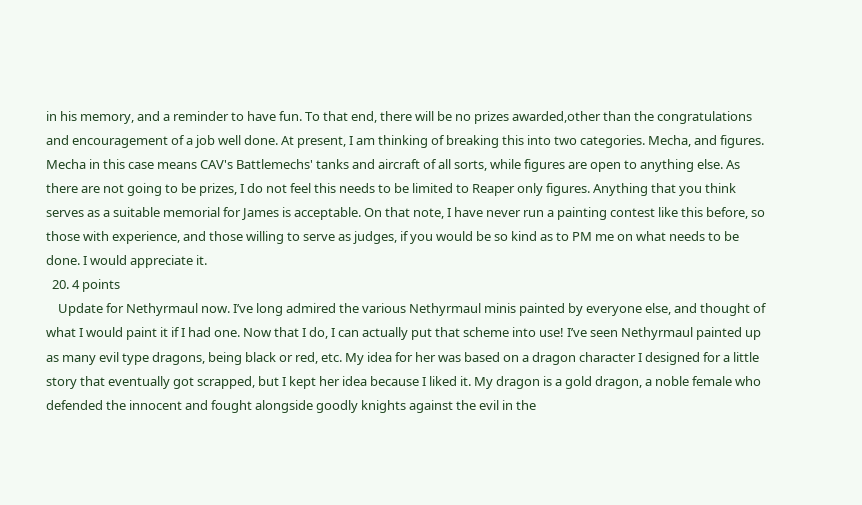in his memory, and a reminder to have fun. To that end, there will be no prizes awarded,other than the congratulations and encouragement of a job well done. At present, I am thinking of breaking this into two categories. Mecha, and figures. Mecha in this case means CAV's Battlemechs' tanks and aircraft of all sorts, while figures are open to anything else. As there are not going to be prizes, I do not feel this needs to be limited to Reaper only figures. Anything that you think serves as a suitable memorial for James is acceptable. On that note, I have never run a painting contest like this before, so those with experience, and those willing to serve as judges, if you would be so kind as to PM me on what needs to be done. I would appreciate it.
  20. 4 points
    Update for Nethyrmaul now. I’ve long admired the various Nethyrmaul minis painted by everyone else, and thought of what I would paint it if I had one. Now that I do, I can actually put that scheme into use! I’ve seen Nethyrmaul painted up as many evil type dragons, being black or red, etc. My idea for her was based on a dragon character I designed for a little story that eventually got scrapped, but I kept her idea because I liked it. My dragon is a gold dragon, a noble female who defended the innocent and fought alongside goodly knights against the evil in the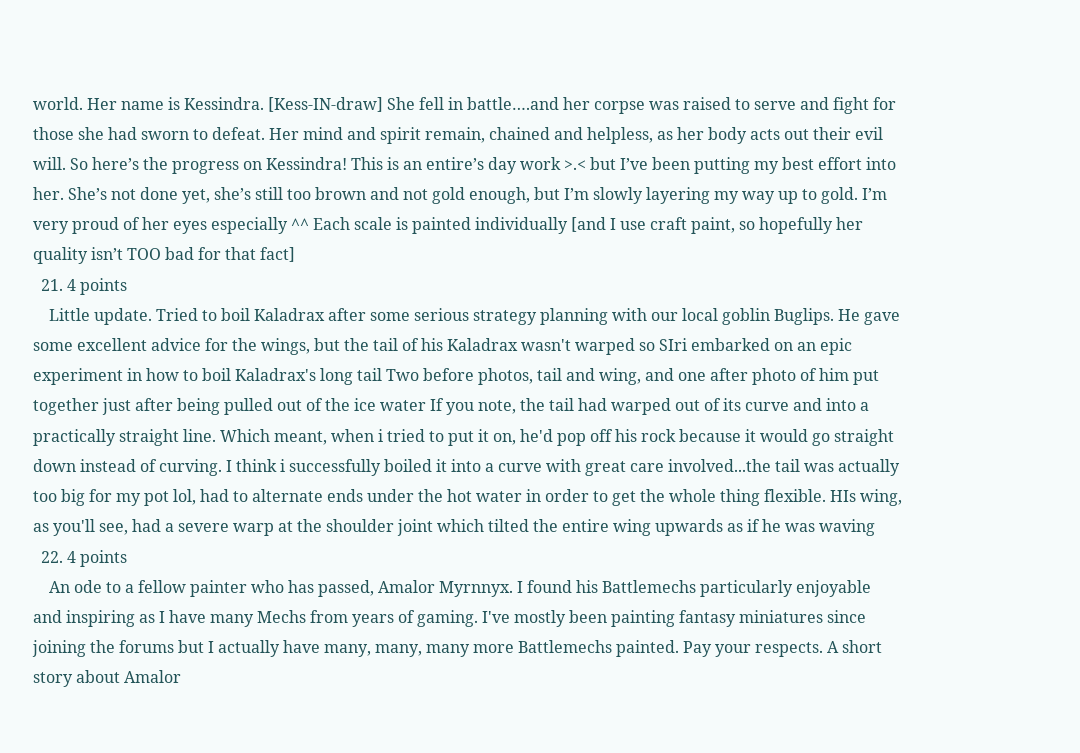world. Her name is Kessindra. [Kess-IN-draw] She fell in battle….and her corpse was raised to serve and fight for those she had sworn to defeat. Her mind and spirit remain, chained and helpless, as her body acts out their evil will. So here’s the progress on Kessindra! This is an entire’s day work >.< but I’ve been putting my best effort into her. She’s not done yet, she’s still too brown and not gold enough, but I’m slowly layering my way up to gold. I’m very proud of her eyes especially ^^ Each scale is painted individually [and I use craft paint, so hopefully her quality isn’t TOO bad for that fact]
  21. 4 points
    Little update. Tried to boil Kaladrax after some serious strategy planning with our local goblin Buglips. He gave some excellent advice for the wings, but the tail of his Kaladrax wasn't warped so SIri embarked on an epic experiment in how to boil Kaladrax's long tail Two before photos, tail and wing, and one after photo of him put together just after being pulled out of the ice water If you note, the tail had warped out of its curve and into a practically straight line. Which meant, when i tried to put it on, he'd pop off his rock because it would go straight down instead of curving. I think i successfully boiled it into a curve with great care involved...the tail was actually too big for my pot lol, had to alternate ends under the hot water in order to get the whole thing flexible. HIs wing, as you'll see, had a severe warp at the shoulder joint which tilted the entire wing upwards as if he was waving
  22. 4 points
    An ode to a fellow painter who has passed, Amalor Myrnnyx. I found his Battlemechs particularly enjoyable and inspiring as I have many Mechs from years of gaming. I've mostly been painting fantasy miniatures since joining the forums but I actually have many, many, many more Battlemechs painted. Pay your respects. A short story about Amalor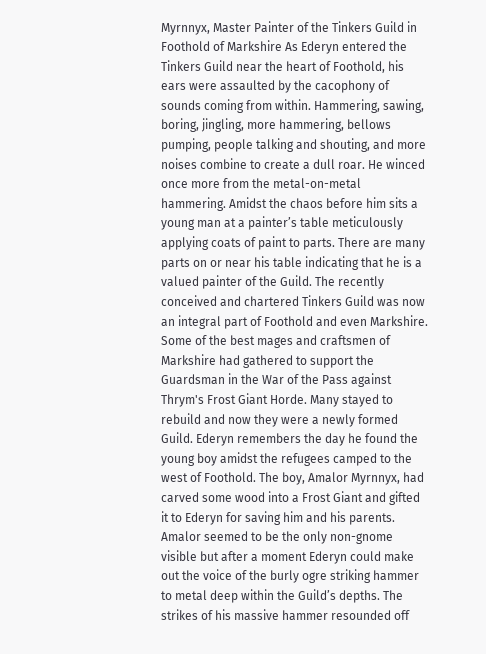Myrnnyx, Master Painter of the Tinkers Guild in Foothold of Markshire As Ederyn entered the Tinkers Guild near the heart of Foothold, his ears were assaulted by the cacophony of sounds coming from within. Hammering, sawing, boring, jingling, more hammering, bellows pumping, people talking and shouting, and more noises combine to create a dull roar. He winced once more from the metal-on-metal hammering. Amidst the chaos before him sits a young man at a painter’s table meticulously applying coats of paint to parts. There are many parts on or near his table indicating that he is a valued painter of the Guild. The recently conceived and chartered Tinkers Guild was now an integral part of Foothold and even Markshire. Some of the best mages and craftsmen of Markshire had gathered to support the Guardsman in the War of the Pass against Thrym's Frost Giant Horde. Many stayed to rebuild and now they were a newly formed Guild. Ederyn remembers the day he found the young boy amidst the refugees camped to the west of Foothold. The boy, Amalor Myrnnyx, had carved some wood into a Frost Giant and gifted it to Ederyn for saving him and his parents. Amalor seemed to be the only non-gnome visible but after a moment Ederyn could make out the voice of the burly ogre striking hammer to metal deep within the Guild’s depths. The strikes of his massive hammer resounded off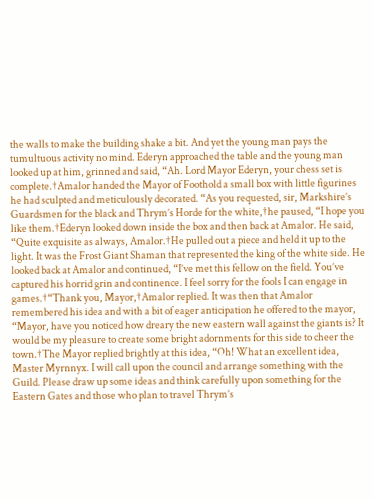the walls to make the building shake a bit. And yet the young man pays the tumultuous activity no mind. Ederyn approached the table and the young man looked up at him, grinned and said, “Ah. Lord Mayor Ederyn, your chess set is complete.†Amalor handed the Mayor of Foothold a small box with little figurines he had sculpted and meticulously decorated. “As you requested, sir, Markshire’s Guardsmen for the black and Thrym’s Horde for the white,†he paused, “I hope you like them.†Ederyn looked down inside the box and then back at Amalor. He said, “Quite exquisite as always, Amalor.†He pulled out a piece and held it up to the light. It was the Frost Giant Shaman that represented the king of the white side. He looked back at Amalor and continued, “I’ve met this fellow on the field. You’ve captured his horrid grin and continence. I feel sorry for the fools I can engage in games.†“Thank you, Mayor,†Amalor replied. It was then that Amalor remembered his idea and with a bit of eager anticipation he offered to the mayor, “Mayor, have you noticed how dreary the new eastern wall against the giants is? It would be my pleasure to create some bright adornments for this side to cheer the town.†The Mayor replied brightly at this idea, “Oh! What an excellent idea, Master Myrnnyx. I will call upon the council and arrange something with the Guild. Please draw up some ideas and think carefully upon something for the Eastern Gates and those who plan to travel Thrym’s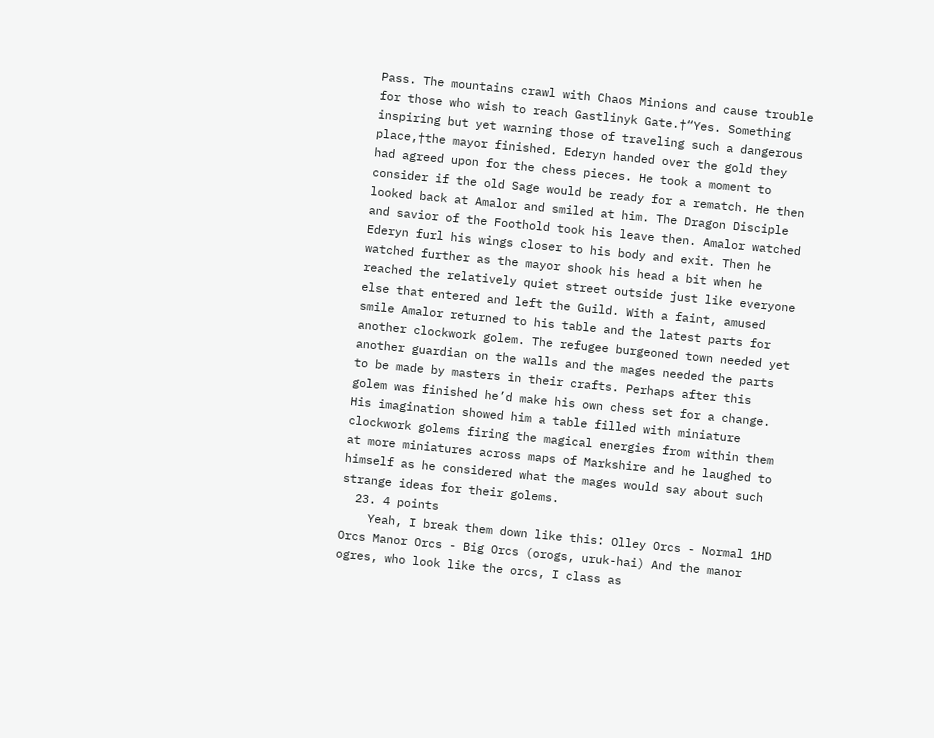Pass. The mountains crawl with Chaos Minions and cause trouble for those who wish to reach Gastlinyk Gate.†“Yes. Something inspiring but yet warning those of traveling such a dangerous place,†the mayor finished. Ederyn handed over the gold they had agreed upon for the chess pieces. He took a moment to consider if the old Sage would be ready for a rematch. He then looked back at Amalor and smiled at him. The Dragon Disciple and savior of the Foothold took his leave then. Amalor watched Ederyn furl his wings closer to his body and exit. Then he watched further as the mayor shook his head a bit when he reached the relatively quiet street outside just like everyone else that entered and left the Guild. With a faint, amused smile Amalor returned to his table and the latest parts for another clockwork golem. The refugee burgeoned town needed yet another guardian on the walls and the mages needed the parts to be made by masters in their crafts. Perhaps after this golem was finished he’d make his own chess set for a change. His imagination showed him a table filled with miniature clockwork golems firing the magical energies from within them at more miniatures across maps of Markshire and he laughed to himself as he considered what the mages would say about such strange ideas for their golems.
  23. 4 points
    Yeah, I break them down like this: Olley Orcs - Normal 1HD Orcs Manor Orcs - Big Orcs (orogs, uruk-hai) And the manor ogres, who look like the orcs, I class as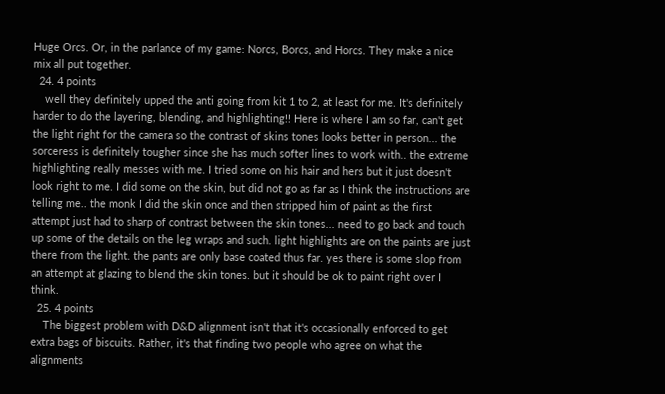Huge Orcs. Or, in the parlance of my game: Norcs, Borcs, and Horcs. They make a nice mix all put together.
  24. 4 points
    well they definitely upped the anti going from kit 1 to 2, at least for me. It's definitely harder to do the layering, blending, and highlighting!! Here is where I am so far, can't get the light right for the camera so the contrast of skins tones looks better in person... the sorceress is definitely tougher since she has much softer lines to work with.. the extreme highlighting really messes with me. I tried some on his hair and hers but it just doesn't look right to me. I did some on the skin, but did not go as far as I think the instructions are telling me.. the monk I did the skin once and then stripped him of paint as the first attempt just had to sharp of contrast between the skin tones... need to go back and touch up some of the details on the leg wraps and such. light highlights are on the paints are just there from the light. the pants are only base coated thus far. yes there is some slop from an attempt at glazing to blend the skin tones. but it should be ok to paint right over I think.
  25. 4 points
    The biggest problem with D&D alignment isn't that it's occasionally enforced to get extra bags of biscuits. Rather, it's that finding two people who agree on what the alignments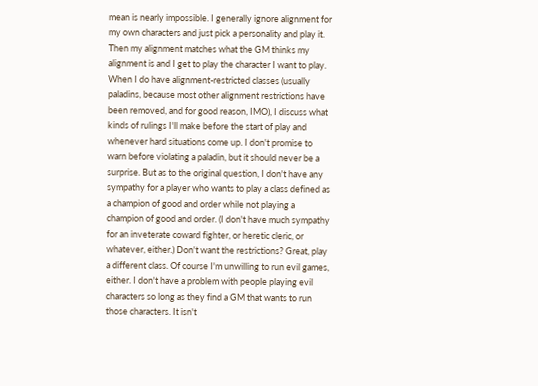mean is nearly impossible. I generally ignore alignment for my own characters and just pick a personality and play it. Then my alignment matches what the GM thinks my alignment is and I get to play the character I want to play. When I do have alignment-restricted classes (usually paladins, because most other alignment restrictions have been removed, and for good reason, IMO), I discuss what kinds of rulings I'll make before the start of play and whenever hard situations come up. I don't promise to warn before violating a paladin, but it should never be a surprise. But as to the original question, I don't have any sympathy for a player who wants to play a class defined as a champion of good and order while not playing a champion of good and order. (I don't have much sympathy for an inveterate coward fighter, or heretic cleric, or whatever, either.) Don't want the restrictions? Great, play a different class. Of course I'm unwilling to run evil games, either. I don't have a problem with people playing evil characters so long as they find a GM that wants to run those characters. It isn't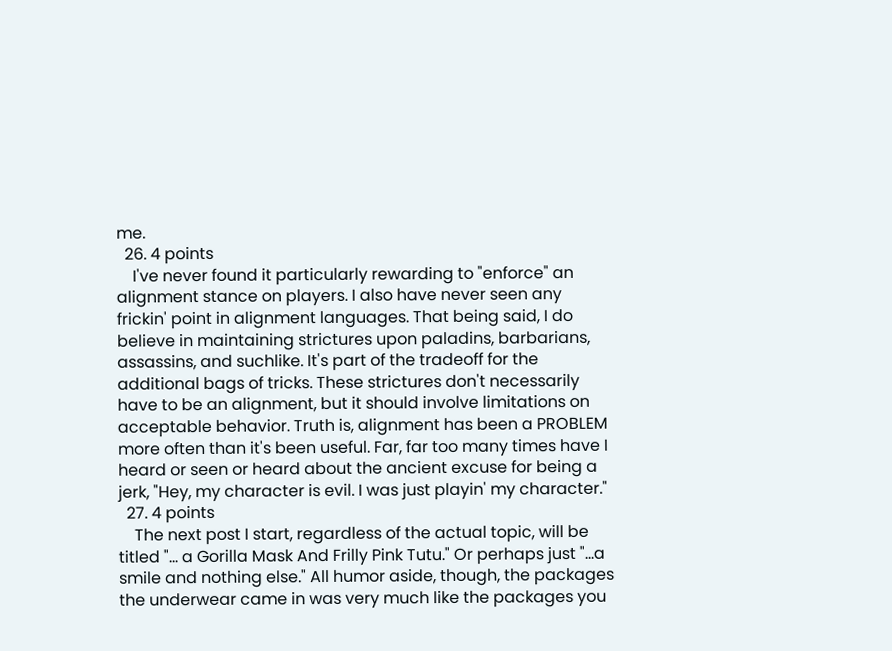me.
  26. 4 points
    I've never found it particularly rewarding to "enforce" an alignment stance on players. I also have never seen any frickin' point in alignment languages. That being said, I do believe in maintaining strictures upon paladins, barbarians, assassins, and suchlike. It's part of the tradeoff for the additional bags of tricks. These strictures don't necessarily have to be an alignment, but it should involve limitations on acceptable behavior. Truth is, alignment has been a PROBLEM more often than it's been useful. Far, far too many times have I heard or seen or heard about the ancient excuse for being a jerk, "Hey, my character is evil. I was just playin' my character."
  27. 4 points
    The next post I start, regardless of the actual topic, will be titled "... a Gorilla Mask And Frilly Pink Tutu." Or perhaps just "...a smile and nothing else." All humor aside, though, the packages the underwear came in was very much like the packages you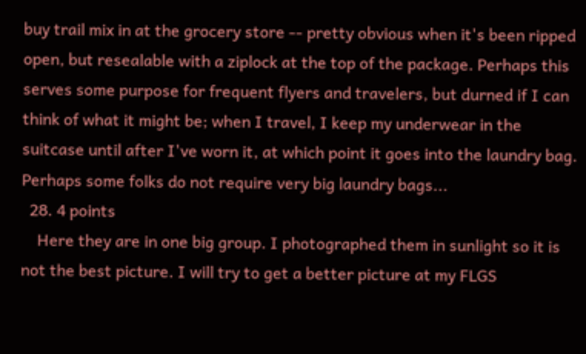buy trail mix in at the grocery store -- pretty obvious when it's been ripped open, but resealable with a ziplock at the top of the package. Perhaps this serves some purpose for frequent flyers and travelers, but durned if I can think of what it might be; when I travel, I keep my underwear in the suitcase until after I've worn it, at which point it goes into the laundry bag. Perhaps some folks do not require very big laundry bags...
  28. 4 points
    Here they are in one big group. I photographed them in sunlight so it is not the best picture. I will try to get a better picture at my FLGS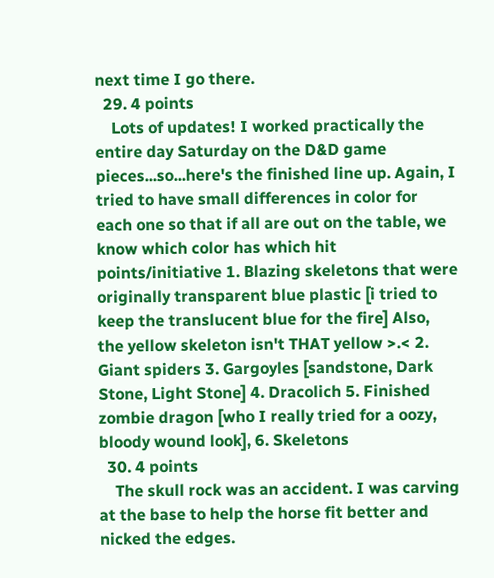next time I go there.
  29. 4 points
    Lots of updates! I worked practically the entire day Saturday on the D&D game pieces...so...here's the finished line up. Again, I tried to have small differences in color for each one so that if all are out on the table, we know which color has which hit points/initiative 1. Blazing skeletons that were originally transparent blue plastic [i tried to keep the translucent blue for the fire] Also, the yellow skeleton isn't THAT yellow >.< 2. Giant spiders 3. Gargoyles [sandstone, Dark Stone, Light Stone] 4. Dracolich 5. Finished zombie dragon [who I really tried for a oozy, bloody wound look], 6. Skeletons
  30. 4 points
    The skull rock was an accident. I was carving at the base to help the horse fit better and nicked the edges.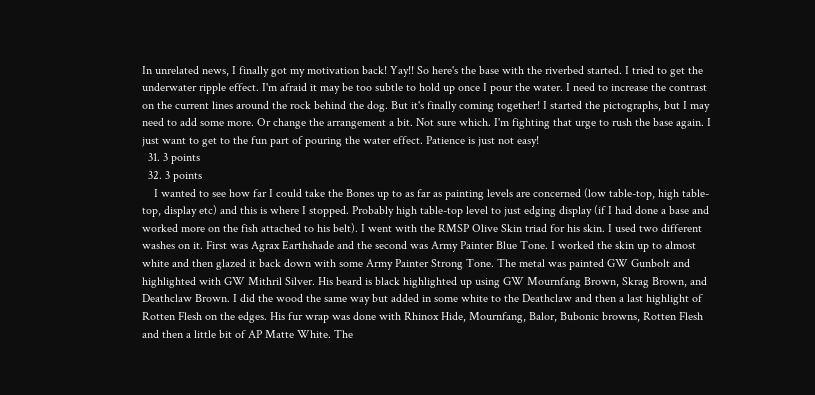In unrelated news, I finally got my motivation back! Yay!! So here's the base with the riverbed started. I tried to get the underwater ripple effect. I'm afraid it may be too subtle to hold up once I pour the water. I need to increase the contrast on the current lines around the rock behind the dog. But it's finally coming together! I started the pictographs, but I may need to add some more. Or change the arrangement a bit. Not sure which. I'm fighting that urge to rush the base again. I just want to get to the fun part of pouring the water effect. Patience is just not easy!
  31. 3 points
  32. 3 points
    I wanted to see how far I could take the Bones up to as far as painting levels are concerned (low table-top, high table-top, display etc) and this is where I stopped. Probably high table-top level to just edging display (if I had done a base and worked more on the fish attached to his belt). I went with the RMSP Olive Skin triad for his skin. I used two different washes on it. First was Agrax Earthshade and the second was Army Painter Blue Tone. I worked the skin up to almost white and then glazed it back down with some Army Painter Strong Tone. The metal was painted GW Gunbolt and highlighted with GW Mithril Silver. His beard is black highlighted up using GW Mournfang Brown, Skrag Brown, and Deathclaw Brown. I did the wood the same way but added in some white to the Deathclaw and then a last highlight of Rotten Flesh on the edges. His fur wrap was done with Rhinox Hide, Mournfang, Balor, Bubonic browns, Rotten Flesh and then a little bit of AP Matte White. The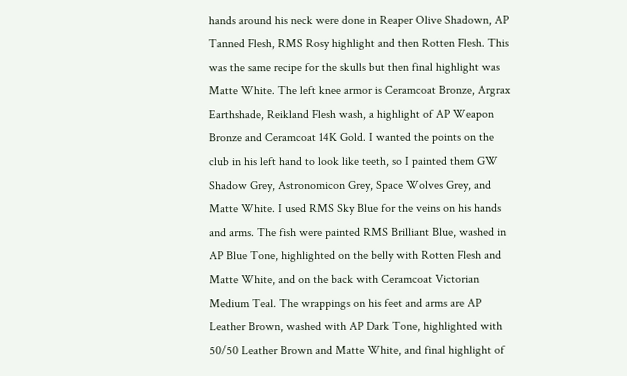hands around his neck were done in Reaper Olive Shadown, AP Tanned Flesh, RMS Rosy highlight and then Rotten Flesh. This was the same recipe for the skulls but then final highlight was Matte White. The left knee armor is Ceramcoat Bronze, Argrax Earthshade, Reikland Flesh wash, a highlight of AP Weapon Bronze and Ceramcoat 14K Gold. I wanted the points on the club in his left hand to look like teeth, so I painted them GW Shadow Grey, Astronomicon Grey, Space Wolves Grey, and Matte White. I used RMS Sky Blue for the veins on his hands and arms. The fish were painted RMS Brilliant Blue, washed in AP Blue Tone, highlighted on the belly with Rotten Flesh and Matte White, and on the back with Ceramcoat Victorian Medium Teal. The wrappings on his feet and arms are AP Leather Brown, washed with AP Dark Tone, highlighted with 50/50 Leather Brown and Matte White, and final highlight of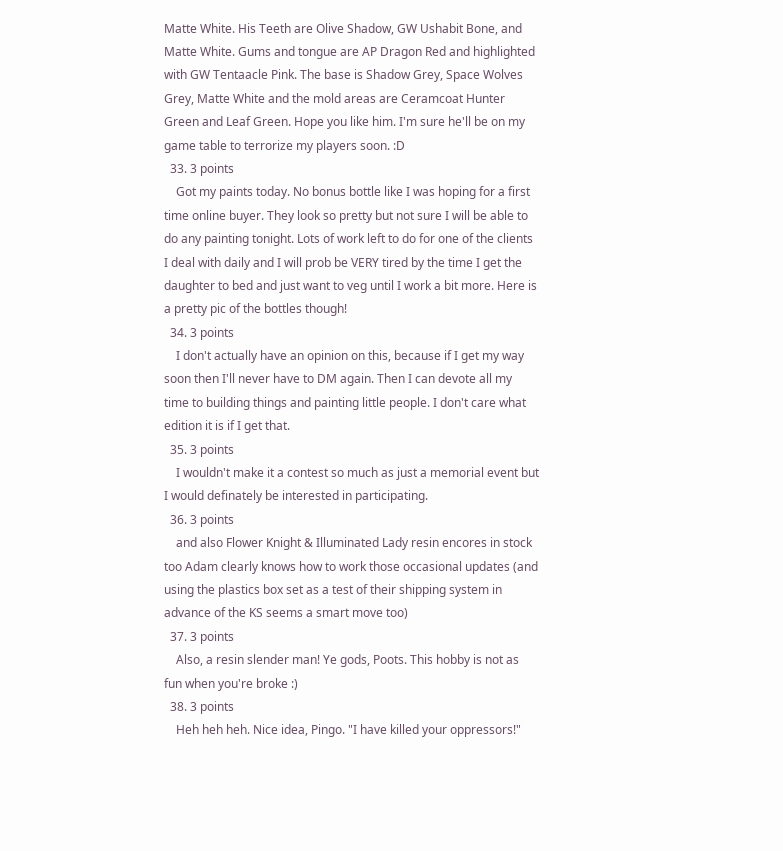Matte White. His Teeth are Olive Shadow, GW Ushabit Bone, and Matte White. Gums and tongue are AP Dragon Red and highlighted with GW Tentaacle Pink. The base is Shadow Grey, Space Wolves Grey, Matte White and the mold areas are Ceramcoat Hunter Green and Leaf Green. Hope you like him. I'm sure he'll be on my game table to terrorize my players soon. :D
  33. 3 points
    Got my paints today. No bonus bottle like I was hoping for a first time online buyer. They look so pretty but not sure I will be able to do any painting tonight. Lots of work left to do for one of the clients I deal with daily and I will prob be VERY tired by the time I get the daughter to bed and just want to veg until I work a bit more. Here is a pretty pic of the bottles though!
  34. 3 points
    I don't actually have an opinion on this, because if I get my way soon then I'll never have to DM again. Then I can devote all my time to building things and painting little people. I don't care what edition it is if I get that.
  35. 3 points
    I wouldn't make it a contest so much as just a memorial event but I would definately be interested in participating.
  36. 3 points
    and also Flower Knight & Illuminated Lady resin encores in stock too Adam clearly knows how to work those occasional updates (and using the plastics box set as a test of their shipping system in advance of the KS seems a smart move too)
  37. 3 points
    Also, a resin slender man! Ye gods, Poots. This hobby is not as fun when you're broke :)
  38. 3 points
    Heh heh heh. Nice idea, Pingo. "I have killed your oppressors!"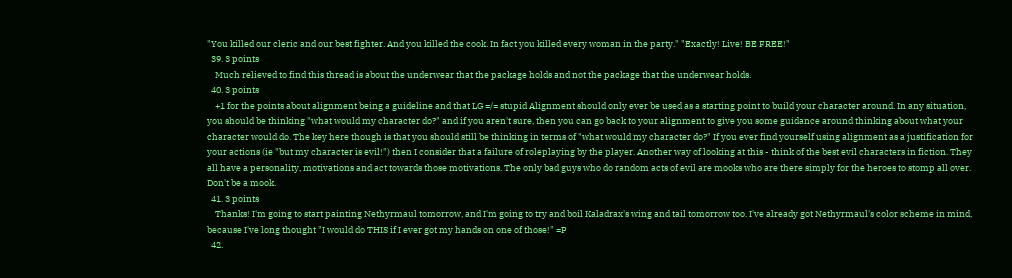"You killed our cleric and our best fighter. And you killed the cook. In fact you killed every woman in the party." "Exactly! Live! BE FREE!"
  39. 3 points
    Much relieved to find this thread is about the underwear that the package holds and not the package that the underwear holds.
  40. 3 points
    +1 for the points about alignment being a guideline and that LG =/= stupid Alignment should only ever be used as a starting point to build your character around. In any situation, you should be thinking "what would my character do?" and if you aren't sure, then you can go back to your alignment to give you some guidance around thinking about what your character would do. The key here though is that you should still be thinking in terms of "what would my character do?" If you ever find yourself using alignment as a justification for your actions (ie "but my character is evil!") then I consider that a failure of roleplaying by the player. Another way of looking at this - think of the best evil characters in fiction. They all have a personality, motivations and act towards those motivations. The only bad guys who do random acts of evil are mooks who are there simply for the heroes to stomp all over. Don't be a mook.
  41. 3 points
    Thanks! I'm going to start painting Nethyrmaul tomorrow, and I'm going to try and boil Kaladrax's wing and tail tomorrow too. I've already got Nethyrmaul's color scheme in mind, because I've long thought "I would do THIS if I ever got my hands on one of those!" =P
  42.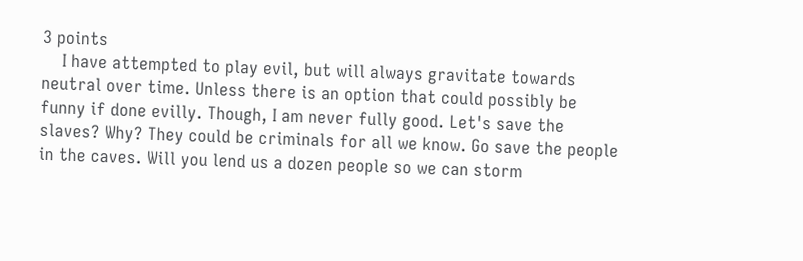3 points
    I have attempted to play evil, but will always gravitate towards neutral over time. Unless there is an option that could possibly be funny if done evilly. Though, I am never fully good. Let's save the slaves? Why? They could be criminals for all we know. Go save the people in the caves. Will you lend us a dozen people so we can storm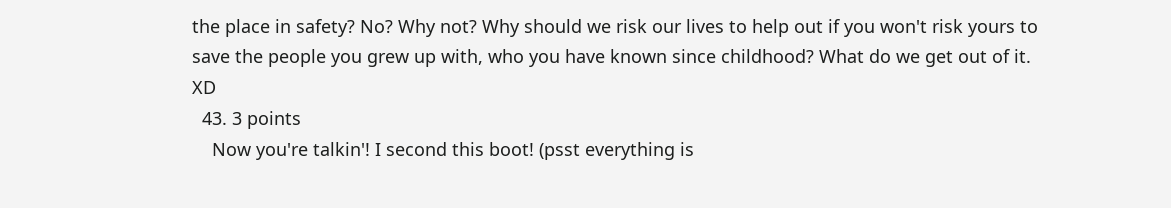the place in safety? No? Why not? Why should we risk our lives to help out if you won't risk yours to save the people you grew up with, who you have known since childhood? What do we get out of it. XD
  43. 3 points
    Now you're talkin'! I second this boot! (psst everything is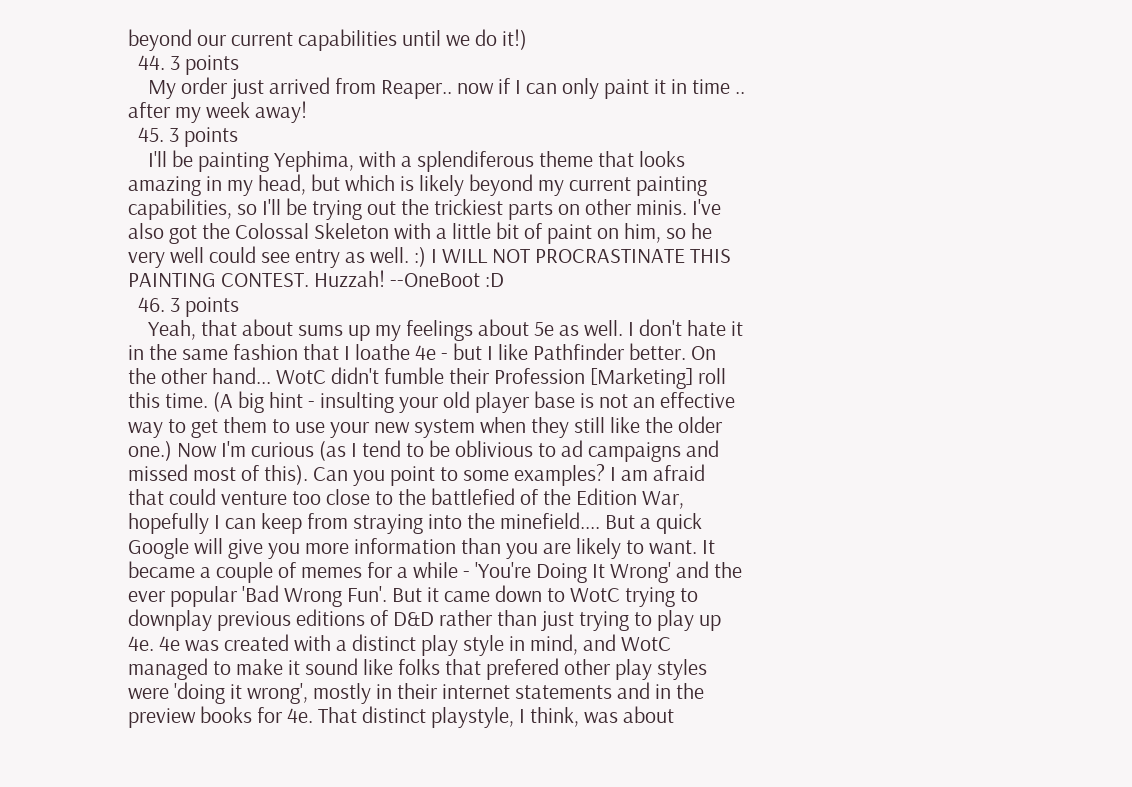beyond our current capabilities until we do it!)
  44. 3 points
    My order just arrived from Reaper.. now if I can only paint it in time .. after my week away!
  45. 3 points
    I'll be painting Yephima, with a splendiferous theme that looks amazing in my head, but which is likely beyond my current painting capabilities, so I'll be trying out the trickiest parts on other minis. I've also got the Colossal Skeleton with a little bit of paint on him, so he very well could see entry as well. :) I WILL NOT PROCRASTINATE THIS PAINTING CONTEST. Huzzah! --OneBoot :D
  46. 3 points
    Yeah, that about sums up my feelings about 5e as well. I don't hate it in the same fashion that I loathe 4e - but I like Pathfinder better. On the other hand... WotC didn't fumble their Profession [Marketing] roll this time. (A big hint - insulting your old player base is not an effective way to get them to use your new system when they still like the older one.) Now I'm curious (as I tend to be oblivious to ad campaigns and missed most of this). Can you point to some examples? I am afraid that could venture too close to the battlefied of the Edition War, hopefully I can keep from straying into the minefield.... But a quick Google will give you more information than you are likely to want. It became a couple of memes for a while - 'You're Doing It Wrong' and the ever popular 'Bad Wrong Fun'. But it came down to WotC trying to downplay previous editions of D&D rather than just trying to play up 4e. 4e was created with a distinct play style in mind, and WotC managed to make it sound like folks that prefered other play styles were 'doing it wrong', mostly in their internet statements and in the preview books for 4e. That distinct playstyle, I think, was about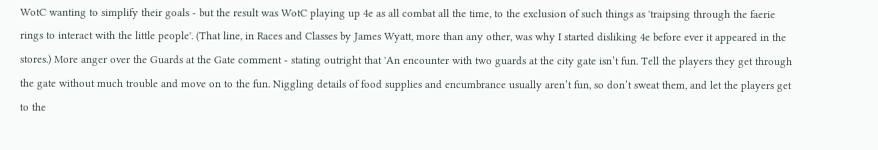WotC wanting to simplify their goals - but the result was WotC playing up 4e as all combat all the time, to the exclusion of such things as 'traipsing through the faerie rings to interact with the little people'. (That line, in Races and Classes by James Wyatt, more than any other, was why I started disliking 4e before ever it appeared in the stores.) More anger over the Guards at the Gate comment - stating outright that 'An encounter with two guards at the city gate isn’t fun. Tell the players they get through the gate without much trouble and move on to the fun. Niggling details of food supplies and encumbrance usually aren’t fun, so don’t sweat them, and let the players get to the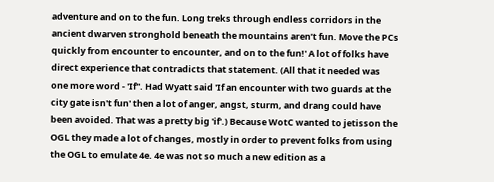adventure and on to the fun. Long treks through endless corridors in the ancient dwarven stronghold beneath the mountains aren’t fun. Move the PCs quickly from encounter to encounter, and on to the fun!' A lot of folks have direct experience that contradicts that statement. (All that it needed was one more word - 'If''. Had Wyatt said 'If an encounter with two guards at the city gate isn't fun' then a lot of anger, angst, sturm, and drang could have been avoided. That was a pretty big 'if'.) Because WotC wanted to jetisson the OGL they made a lot of changes, mostly in order to prevent folks from using the OGL to emulate 4e. 4e was not so much a new edition as a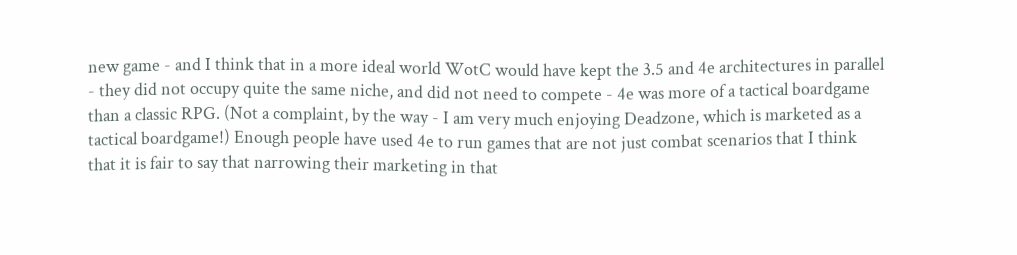new game - and I think that in a more ideal world WotC would have kept the 3.5 and 4e architectures in parallel - they did not occupy quite the same niche, and did not need to compete - 4e was more of a tactical boardgame than a classic RPG. (Not a complaint, by the way - I am very much enjoying Deadzone, which is marketed as a tactical boardgame!) Enough people have used 4e to run games that are not just combat scenarios that I think that it is fair to say that narrowing their marketing in that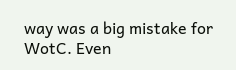way was a big mistake for WotC. Even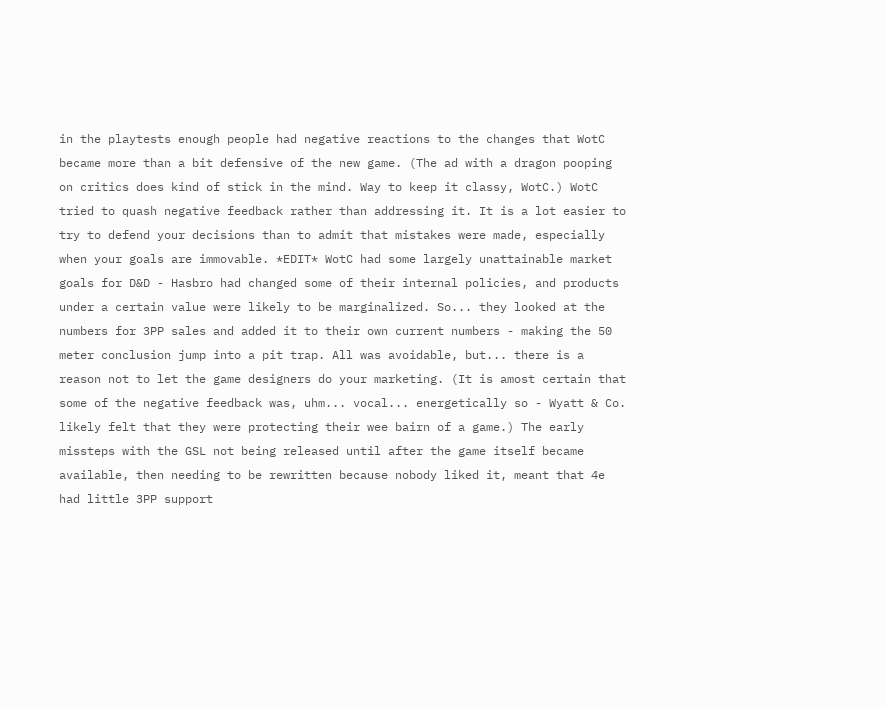in the playtests enough people had negative reactions to the changes that WotC became more than a bit defensive of the new game. (The ad with a dragon pooping on critics does kind of stick in the mind. Way to keep it classy, WotC.) WotC tried to quash negative feedback rather than addressing it. It is a lot easier to try to defend your decisions than to admit that mistakes were made, especially when your goals are immovable. *EDIT* WotC had some largely unattainable market goals for D&D - Hasbro had changed some of their internal policies, and products under a certain value were likely to be marginalized. So... they looked at the numbers for 3PP sales and added it to their own current numbers - making the 50 meter conclusion jump into a pit trap. All was avoidable, but... there is a reason not to let the game designers do your marketing. (It is amost certain that some of the negative feedback was, uhm... vocal... energetically so - Wyatt & Co. likely felt that they were protecting their wee bairn of a game.) The early missteps with the GSL not being released until after the game itself became available, then needing to be rewritten because nobody liked it, meant that 4e had little 3PP support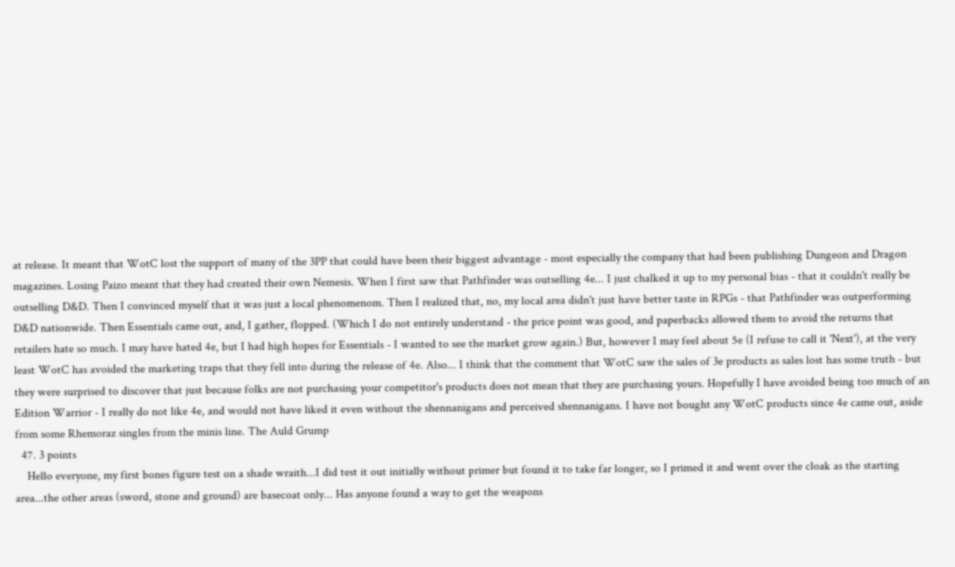at release. It meant that WotC lost the support of many of the 3PP that could have been their biggest advantage - most especially the company that had been publishing Dungeon and Dragon magazines. Losing Paizo meant that they had created their own Nemesis. When I first saw that Pathfinder was outselling 4e... I just chalked it up to my personal bias - that it couldn't really be outselling D&D. Then I convinced myself that it was just a local phenomenom. Then I realized that, no, my local area didn't just have better taste in RPGs - that Pathfinder was outperforming D&D nationwide. Then Essentials came out, and, I gather, flopped. (Which I do not entirely understand - the price point was good, and paperbacks allowed them to avoid the returns that retailers hate so much. I may have hated 4e, but I had high hopes for Essentials - I wanted to see the market grow again.) But, however I may feel about 5e (I refuse to call it 'Next'), at the very least WotC has avoided the marketing traps that they fell into during the release of 4e. Also... I think that the comment that WotC saw the sales of 3e products as sales lost has some truth - but they were surprised to discover that just because folks are not purchasing your competitor's products does not mean that they are purchasing yours. Hopefully I have avoided being too much of an Edition Warrior - I really do not like 4e, and would not have liked it even without the shennanigans and perceived shennanigans. I have not bought any WotC products since 4e came out, aside from some Rhemoraz singles from the minis line. The Auld Grump
  47. 3 points
    Hello everyone, my first bones figure test on a shade wraith...I did test it out initially without primer but found it to take far longer, so I primed it and went over the cloak as the starting area...the other areas (sword, stone and ground) are basecoat only... Has anyone found a way to get the weapons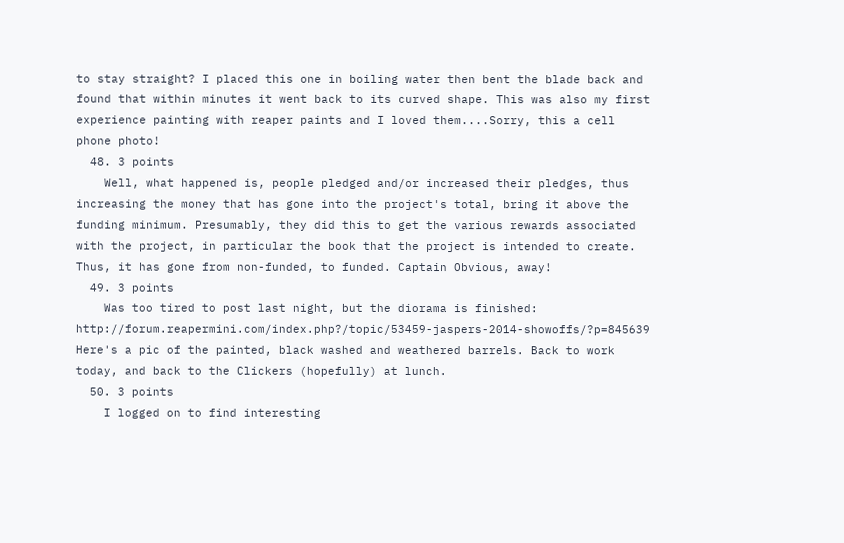to stay straight? I placed this one in boiling water then bent the blade back and found that within minutes it went back to its curved shape. This was also my first experience painting with reaper paints and I loved them....Sorry, this a cell phone photo!
  48. 3 points
    Well, what happened is, people pledged and/or increased their pledges, thus increasing the money that has gone into the project's total, bring it above the funding minimum. Presumably, they did this to get the various rewards associated with the project, in particular the book that the project is intended to create. Thus, it has gone from non-funded, to funded. Captain Obvious, away!
  49. 3 points
    Was too tired to post last night, but the diorama is finished: http://forum.reapermini.com/index.php?/topic/53459-jaspers-2014-showoffs/?p=845639 Here's a pic of the painted, black washed and weathered barrels. Back to work today, and back to the Clickers (hopefully) at lunch.
  50. 3 points
    I logged on to find interesting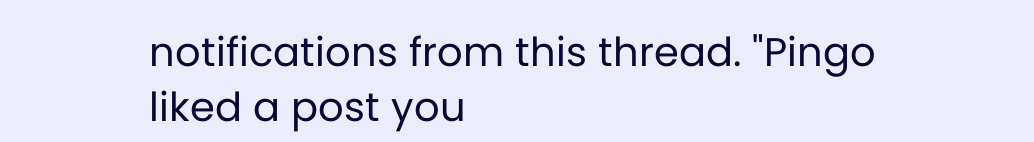notifications from this thread. "Pingo liked a post you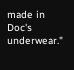made in Doc's underwear."